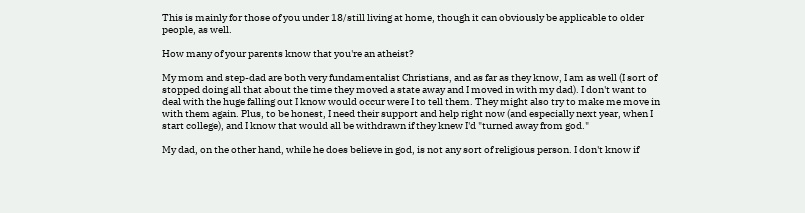This is mainly for those of you under 18/still living at home, though it can obviously be applicable to older people, as well.

How many of your parents know that you're an atheist?

My mom and step-dad are both very fundamentalist Christians, and as far as they know, I am as well (I sort of stopped doing all that about the time they moved a state away and I moved in with my dad). I don't want to deal with the huge falling out I know would occur were I to tell them. They might also try to make me move in with them again. Plus, to be honest, I need their support and help right now (and especially next year, when I start college), and I know that would all be withdrawn if they knew I'd "turned away from god."

My dad, on the other hand, while he does believe in god, is not any sort of religious person. I don't know if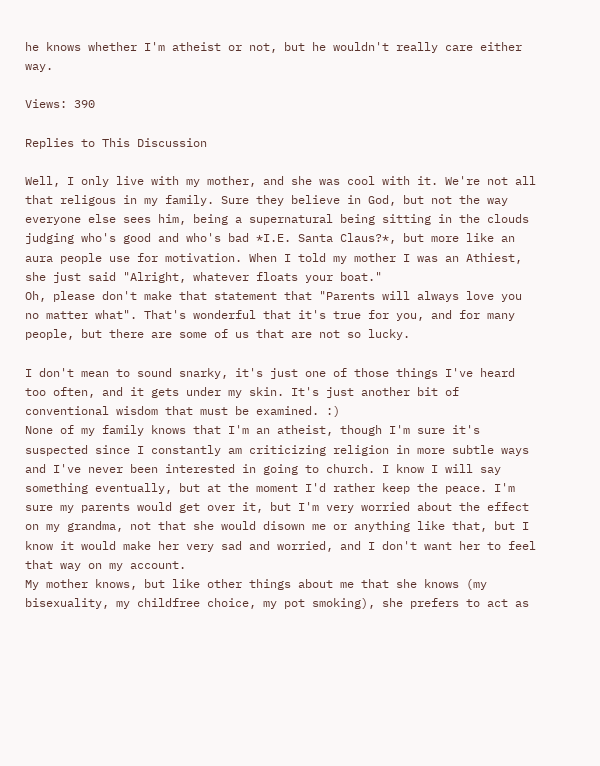he knows whether I'm atheist or not, but he wouldn't really care either way.

Views: 390

Replies to This Discussion

Well, I only live with my mother, and she was cool with it. We're not all that religous in my family. Sure they believe in God, but not the way everyone else sees him, being a supernatural being sitting in the clouds judging who's good and who's bad *I.E. Santa Claus?*, but more like an aura people use for motivation. When I told my mother I was an Athiest, she just said "Alright, whatever floats your boat."
Oh, please don't make that statement that "Parents will always love you no matter what". That's wonderful that it's true for you, and for many people, but there are some of us that are not so lucky.

I don't mean to sound snarky, it's just one of those things I've heard too often, and it gets under my skin. It's just another bit of conventional wisdom that must be examined. :)
None of my family knows that I'm an atheist, though I'm sure it's suspected since I constantly am criticizing religion in more subtle ways and I've never been interested in going to church. I know I will say something eventually, but at the moment I'd rather keep the peace. I'm sure my parents would get over it, but I'm very worried about the effect on my grandma, not that she would disown me or anything like that, but I know it would make her very sad and worried, and I don't want her to feel that way on my account.
My mother knows, but like other things about me that she knows (my bisexuality, my childfree choice, my pot smoking), she prefers to act as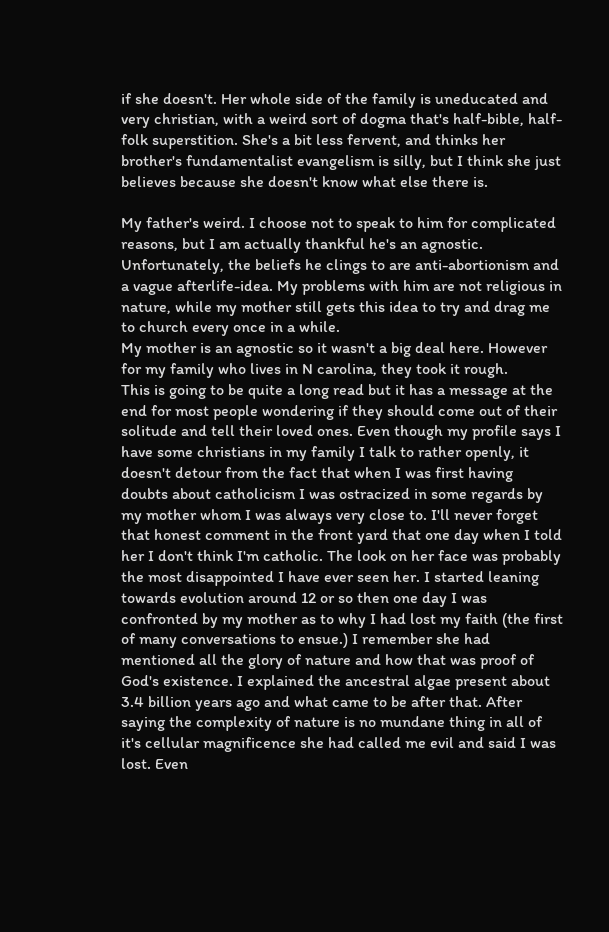if she doesn't. Her whole side of the family is uneducated and very christian, with a weird sort of dogma that's half-bible, half-folk superstition. She's a bit less fervent, and thinks her brother's fundamentalist evangelism is silly, but I think she just believes because she doesn't know what else there is.

My father's weird. I choose not to speak to him for complicated reasons, but I am actually thankful he's an agnostic. Unfortunately, the beliefs he clings to are anti-abortionism and a vague afterlife-idea. My problems with him are not religious in nature, while my mother still gets this idea to try and drag me to church every once in a while.
My mother is an agnostic so it wasn't a big deal here. However for my family who lives in N carolina, they took it rough.
This is going to be quite a long read but it has a message at the end for most people wondering if they should come out of their solitude and tell their loved ones. Even though my profile says I have some christians in my family I talk to rather openly, it doesn't detour from the fact that when I was first having doubts about catholicism I was ostracized in some regards by my mother whom I was always very close to. I'll never forget that honest comment in the front yard that one day when I told her I don't think I'm catholic. The look on her face was probably the most disappointed I have ever seen her. I started leaning towards evolution around 12 or so then one day I was confronted by my mother as to why I had lost my faith (the first of many conversations to ensue.) I remember she had mentioned all the glory of nature and how that was proof of God's existence. I explained the ancestral algae present about 3.4 billion years ago and what came to be after that. After saying the complexity of nature is no mundane thing in all of it's cellular magnificence she had called me evil and said I was lost. Even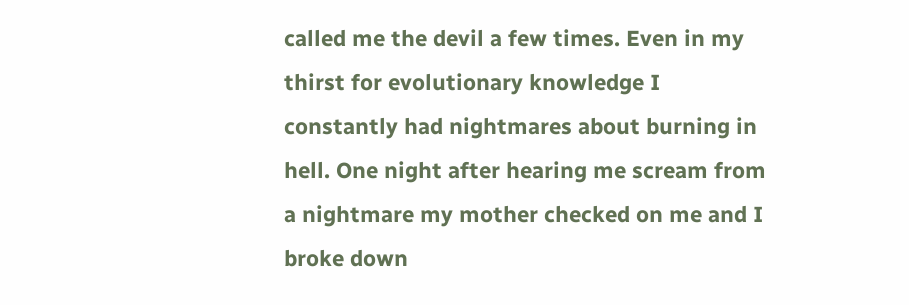called me the devil a few times. Even in my thirst for evolutionary knowledge I constantly had nightmares about burning in hell. One night after hearing me scream from a nightmare my mother checked on me and I broke down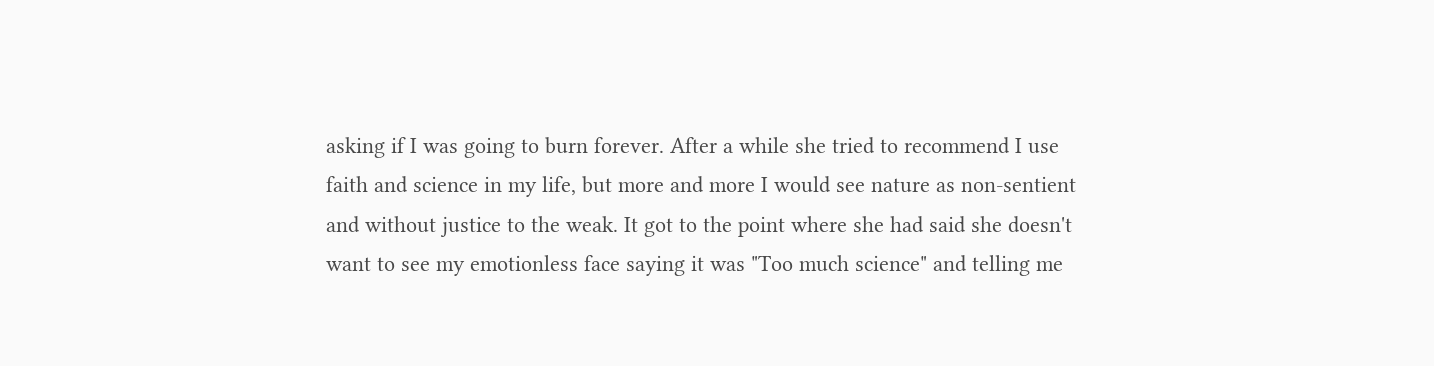asking if I was going to burn forever. After a while she tried to recommend I use faith and science in my life, but more and more I would see nature as non-sentient and without justice to the weak. It got to the point where she had said she doesn't want to see my emotionless face saying it was "Too much science" and telling me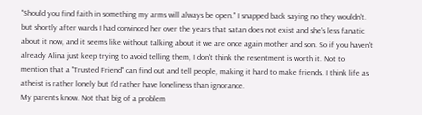"Should you find faith in something my arms will always be open." I snapped back saying no they wouldn't. but shortly after wards I had convinced her over the years that satan does not exist and she's less fanatic about it now, and it seems like without talking about it we are once again mother and son. So if you haven't already Alina just keep trying to avoid telling them, I don't think the resentment is worth it. Not to mention that a "Trusted Friend" can find out and tell people, making it hard to make friends. I think life as atheist is rather lonely but I'd rather have loneliness than ignorance.
My parents know. Not that big of a problem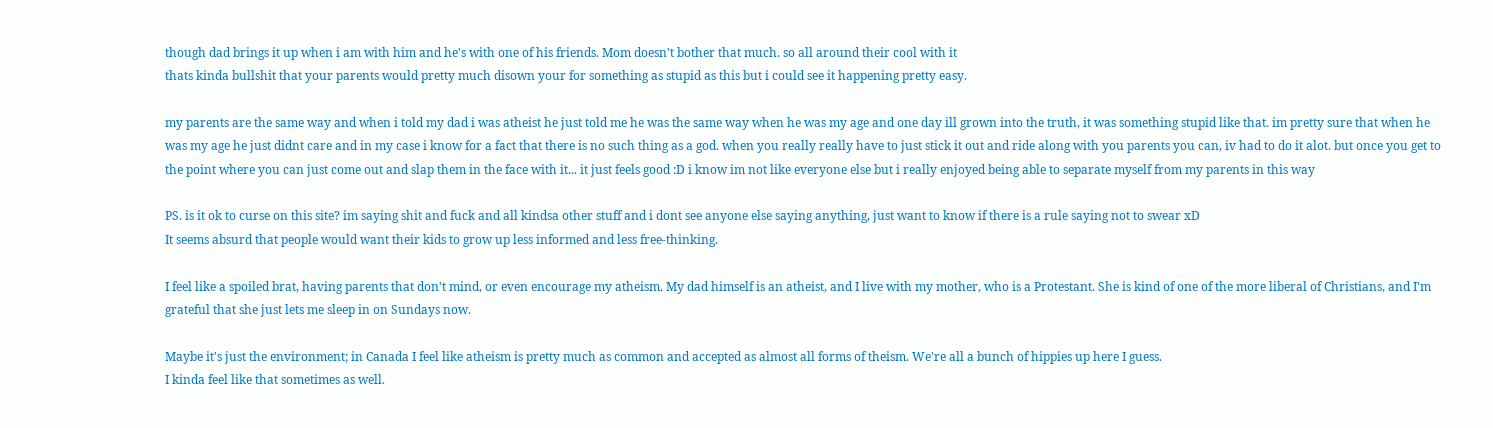though dad brings it up when i am with him and he's with one of his friends. Mom doesn't bother that much. so all around their cool with it
thats kinda bullshit that your parents would pretty much disown your for something as stupid as this but i could see it happening pretty easy.

my parents are the same way and when i told my dad i was atheist he just told me he was the same way when he was my age and one day ill grown into the truth, it was something stupid like that. im pretty sure that when he was my age he just didnt care and in my case i know for a fact that there is no such thing as a god. when you really really have to just stick it out and ride along with you parents you can, iv had to do it alot. but once you get to the point where you can just come out and slap them in the face with it... it just feels good :D i know im not like everyone else but i really enjoyed being able to separate myself from my parents in this way

PS. is it ok to curse on this site? im saying shit and fuck and all kindsa other stuff and i dont see anyone else saying anything, just want to know if there is a rule saying not to swear xD
It seems absurd that people would want their kids to grow up less informed and less free-thinking.

I feel like a spoiled brat, having parents that don't mind, or even encourage my atheism. My dad himself is an atheist, and I live with my mother, who is a Protestant. She is kind of one of the more liberal of Christians, and I'm grateful that she just lets me sleep in on Sundays now.

Maybe it's just the environment; in Canada I feel like atheism is pretty much as common and accepted as almost all forms of theism. We're all a bunch of hippies up here I guess.
I kinda feel like that sometimes as well.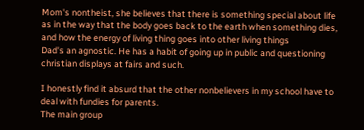Mom's nontheist, she believes that there is something special about life as in the way that the body goes back to the earth when something dies, and how the energy of living thing goes into other living things
Dad's an agnostic. He has a habit of going up in public and questioning christian displays at fairs and such.

I honestly find it absurd that the other nonbelievers in my school have to deal with fundies for parents.
The main group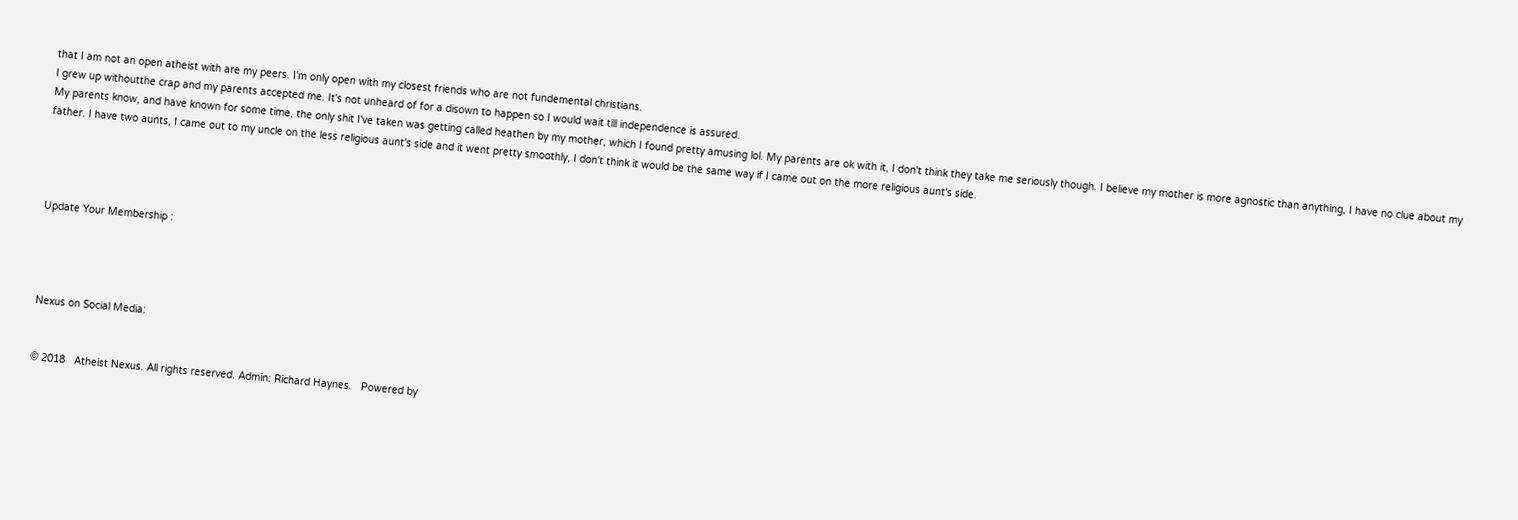that I am not an open atheist with are my peers. I'm only open with my closest friends who are not fundemental christians.
I grew up withoutthe crap and my parents accepted me. It's not unheard of for a disown to happen so I would wait till independence is assured.
My parents know, and have known for some time, the only shit I've taken was getting called heathen by my mother, which I found pretty amusing lol. My parents are ok with it, I don't think they take me seriously though. I believe my mother is more agnostic than anything, I have no clue about my father. I have two aunts, I came out to my uncle on the less religious aunt's side and it went pretty smoothly, I don't think it would be the same way if I came out on the more religious aunt's side.




Update Your Membership :




Nexus on Social Media:


© 2018   Atheist Nexus. All rights reserved. Admin: Richard Haynes.   Powered by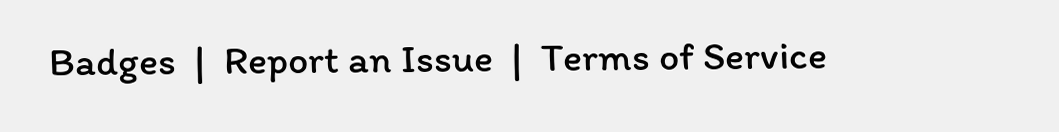Badges  |  Report an Issue  |  Terms of Service